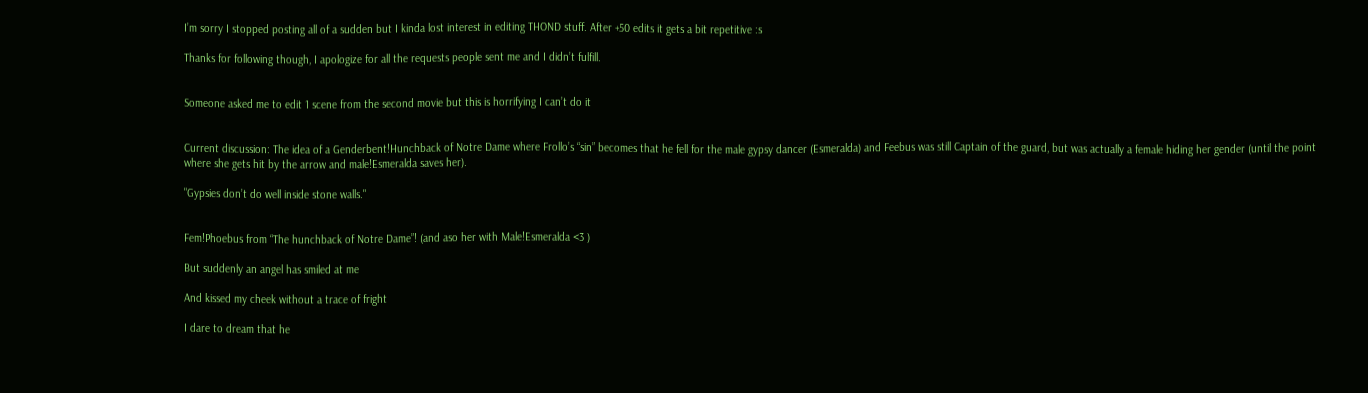I’m sorry I stopped posting all of a sudden but I kinda lost interest in editing THOND stuff. After +50 edits it gets a bit repetitive :s

Thanks for following though, I apologize for all the requests people sent me and I didn’t fulfill.


Someone asked me to edit 1 scene from the second movie but this is horrifying I can’t do it


Current discussion: The idea of a Genderbent!Hunchback of Notre Dame where Frollo’s “sin” becomes that he fell for the male gypsy dancer (Esmeralda) and Feebus was still Captain of the guard, but was actually a female hiding her gender (until the point where she gets hit by the arrow and male!Esmeralda saves her).

"Gypsies don’t do well inside stone walls."


Fem!Phoebus from “The hunchback of Notre Dame”! (and aso her with Male!Esmeralda <3 )

But suddenly an angel has smiled at me

And kissed my cheek without a trace of fright

I dare to dream that he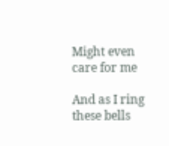Might even care for me

And as I ring these bells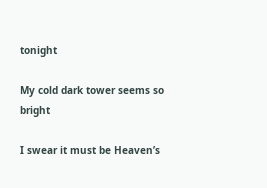tonight

My cold dark tower seems so bright

I swear it must be Heaven’s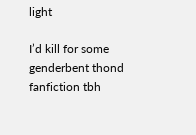light

I’d kill for some genderbent thond fanfiction tbh